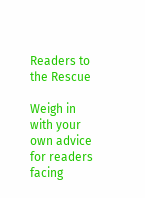Readers to the Rescue

Weigh in with your own advice for readers facing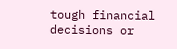tough financial decisions or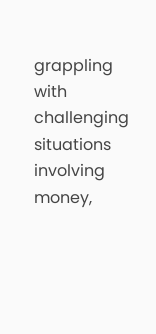grappling with challenging situations involving money,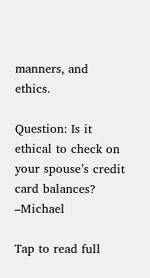manners, and ethics.

Question: Is it ethical to check on your spouse’s credit card balances? –Michael

Tap to read full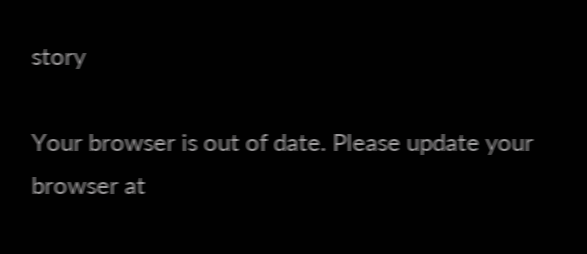story

Your browser is out of date. Please update your browser at